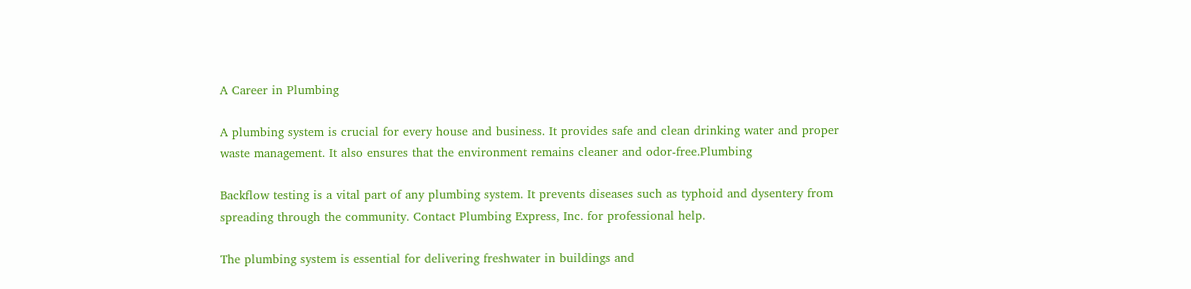A Career in Plumbing

A plumbing system is crucial for every house and business. It provides safe and clean drinking water and proper waste management. It also ensures that the environment remains cleaner and odor-free.Plumbing

Backflow testing is a vital part of any plumbing system. It prevents diseases such as typhoid and dysentery from spreading through the community. Contact Plumbing Express, Inc. for professional help.

The plumbing system is essential for delivering freshwater in buildings and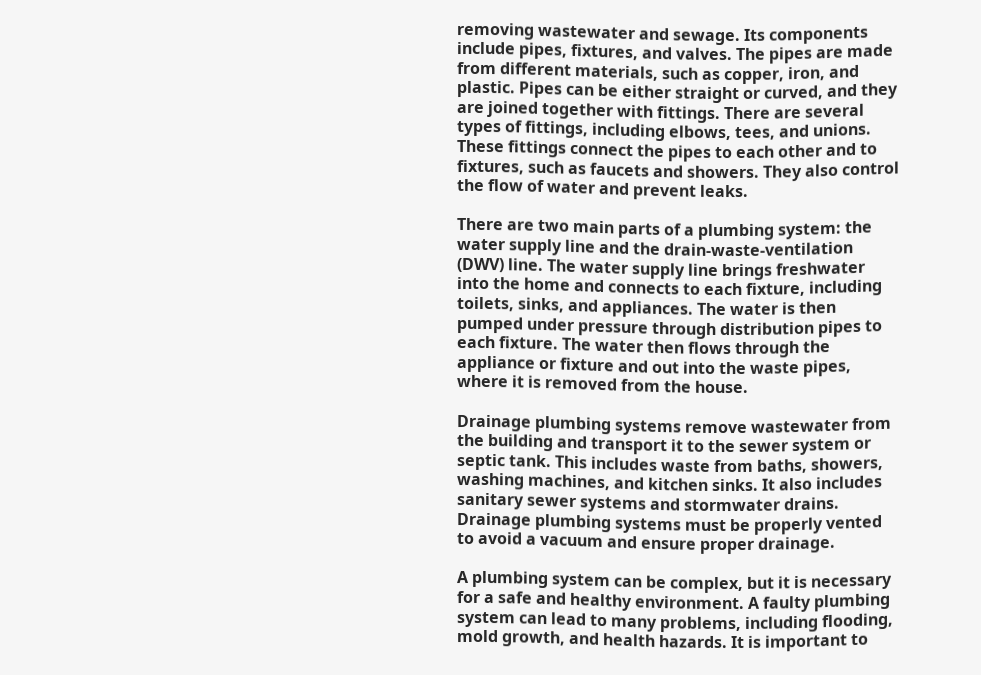removing wastewater and sewage. Its components include pipes, fixtures, and valves. The pipes are made from different materials, such as copper, iron, and plastic. Pipes can be either straight or curved, and they are joined together with fittings. There are several types of fittings, including elbows, tees, and unions. These fittings connect the pipes to each other and to fixtures, such as faucets and showers. They also control the flow of water and prevent leaks.

There are two main parts of a plumbing system: the water supply line and the drain-waste-ventilation (DWV) line. The water supply line brings freshwater into the home and connects to each fixture, including toilets, sinks, and appliances. The water is then pumped under pressure through distribution pipes to each fixture. The water then flows through the appliance or fixture and out into the waste pipes, where it is removed from the house.

Drainage plumbing systems remove wastewater from the building and transport it to the sewer system or septic tank. This includes waste from baths, showers, washing machines, and kitchen sinks. It also includes sanitary sewer systems and stormwater drains. Drainage plumbing systems must be properly vented to avoid a vacuum and ensure proper drainage.

A plumbing system can be complex, but it is necessary for a safe and healthy environment. A faulty plumbing system can lead to many problems, including flooding, mold growth, and health hazards. It is important to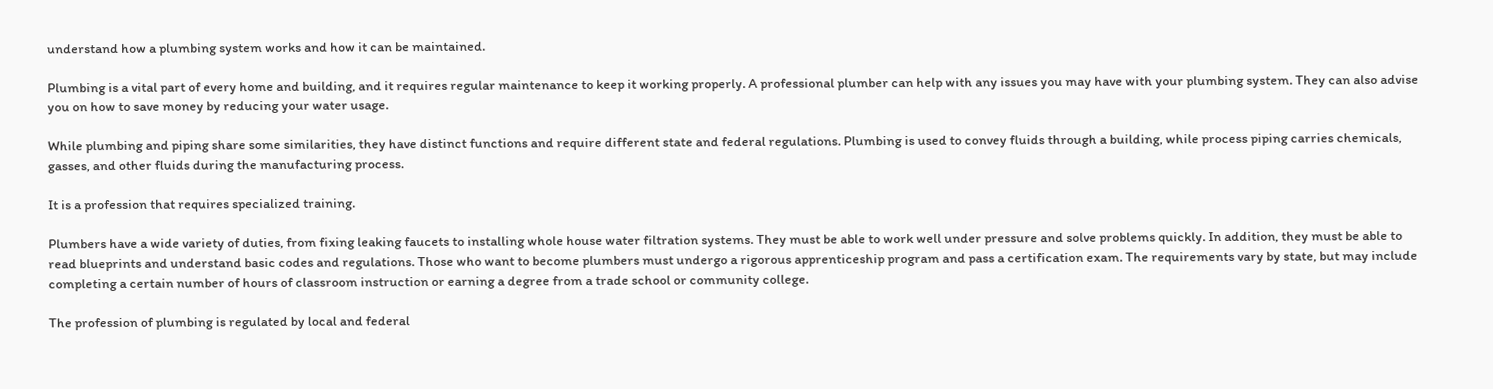understand how a plumbing system works and how it can be maintained.

Plumbing is a vital part of every home and building, and it requires regular maintenance to keep it working properly. A professional plumber can help with any issues you may have with your plumbing system. They can also advise you on how to save money by reducing your water usage.

While plumbing and piping share some similarities, they have distinct functions and require different state and federal regulations. Plumbing is used to convey fluids through a building, while process piping carries chemicals, gasses, and other fluids during the manufacturing process.

It is a profession that requires specialized training.

Plumbers have a wide variety of duties, from fixing leaking faucets to installing whole house water filtration systems. They must be able to work well under pressure and solve problems quickly. In addition, they must be able to read blueprints and understand basic codes and regulations. Those who want to become plumbers must undergo a rigorous apprenticeship program and pass a certification exam. The requirements vary by state, but may include completing a certain number of hours of classroom instruction or earning a degree from a trade school or community college.

The profession of plumbing is regulated by local and federal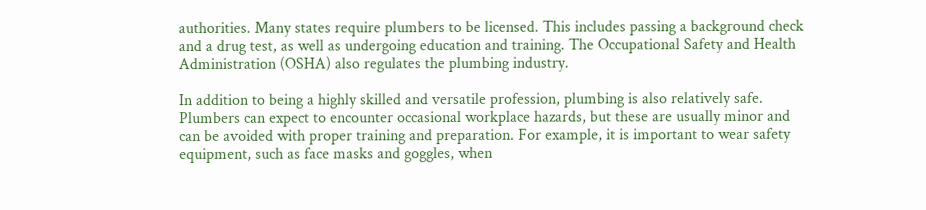authorities. Many states require plumbers to be licensed. This includes passing a background check and a drug test, as well as undergoing education and training. The Occupational Safety and Health Administration (OSHA) also regulates the plumbing industry.

In addition to being a highly skilled and versatile profession, plumbing is also relatively safe. Plumbers can expect to encounter occasional workplace hazards, but these are usually minor and can be avoided with proper training and preparation. For example, it is important to wear safety equipment, such as face masks and goggles, when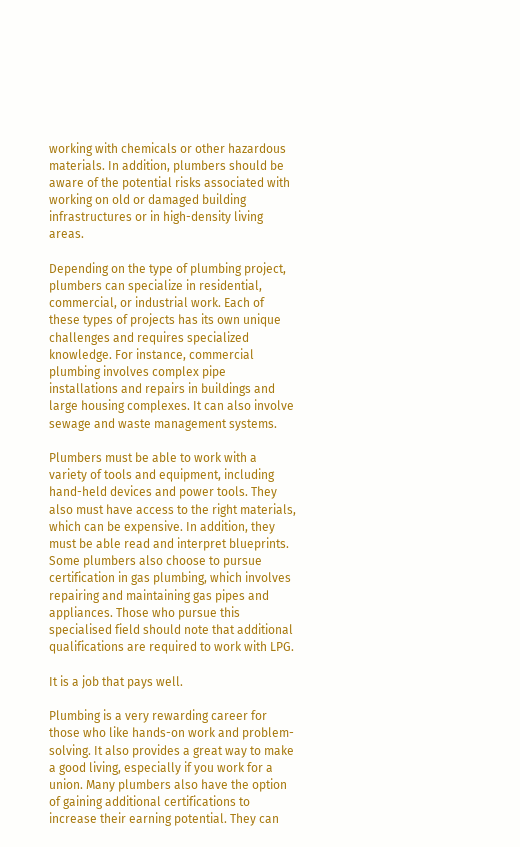working with chemicals or other hazardous materials. In addition, plumbers should be aware of the potential risks associated with working on old or damaged building infrastructures or in high-density living areas.

Depending on the type of plumbing project, plumbers can specialize in residential, commercial, or industrial work. Each of these types of projects has its own unique challenges and requires specialized knowledge. For instance, commercial plumbing involves complex pipe installations and repairs in buildings and large housing complexes. It can also involve sewage and waste management systems.

Plumbers must be able to work with a variety of tools and equipment, including hand-held devices and power tools. They also must have access to the right materials, which can be expensive. In addition, they must be able read and interpret blueprints. Some plumbers also choose to pursue certification in gas plumbing, which involves repairing and maintaining gas pipes and appliances. Those who pursue this specialised field should note that additional qualifications are required to work with LPG.

It is a job that pays well.

Plumbing is a very rewarding career for those who like hands-on work and problem-solving. It also provides a great way to make a good living, especially if you work for a union. Many plumbers also have the option of gaining additional certifications to increase their earning potential. They can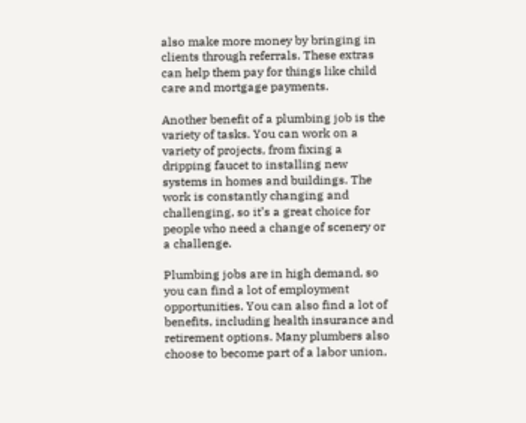also make more money by bringing in clients through referrals. These extras can help them pay for things like child care and mortgage payments.

Another benefit of a plumbing job is the variety of tasks. You can work on a variety of projects, from fixing a dripping faucet to installing new systems in homes and buildings. The work is constantly changing and challenging, so it’s a great choice for people who need a change of scenery or a challenge.

Plumbing jobs are in high demand, so you can find a lot of employment opportunities. You can also find a lot of benefits, including health insurance and retirement options. Many plumbers also choose to become part of a labor union,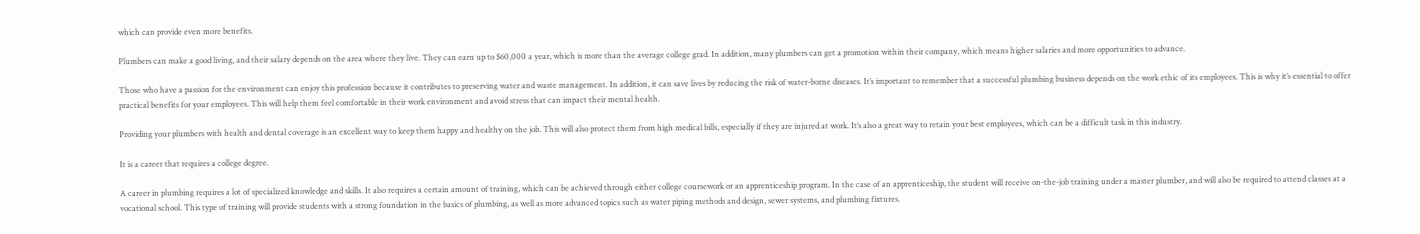which can provide even more benefits.

Plumbers can make a good living, and their salary depends on the area where they live. They can earn up to $60,000 a year, which is more than the average college grad. In addition, many plumbers can get a promotion within their company, which means higher salaries and more opportunities to advance.

Those who have a passion for the environment can enjoy this profession because it contributes to preserving water and waste management. In addition, it can save lives by reducing the risk of water-borne diseases. It’s important to remember that a successful plumbing business depends on the work ethic of its employees. This is why it’s essential to offer practical benefits for your employees. This will help them feel comfortable in their work environment and avoid stress that can impact their mental health.

Providing your plumbers with health and dental coverage is an excellent way to keep them happy and healthy on the job. This will also protect them from high medical bills, especially if they are injured at work. It’s also a great way to retain your best employees, which can be a difficult task in this industry.

It is a career that requires a college degree.

A career in plumbing requires a lot of specialized knowledge and skills. It also requires a certain amount of training, which can be achieved through either college coursework or an apprenticeship program. In the case of an apprenticeship, the student will receive on-the-job training under a master plumber, and will also be required to attend classes at a vocational school. This type of training will provide students with a strong foundation in the basics of plumbing, as well as more advanced topics such as water piping methods and design, sewer systems, and plumbing fixtures.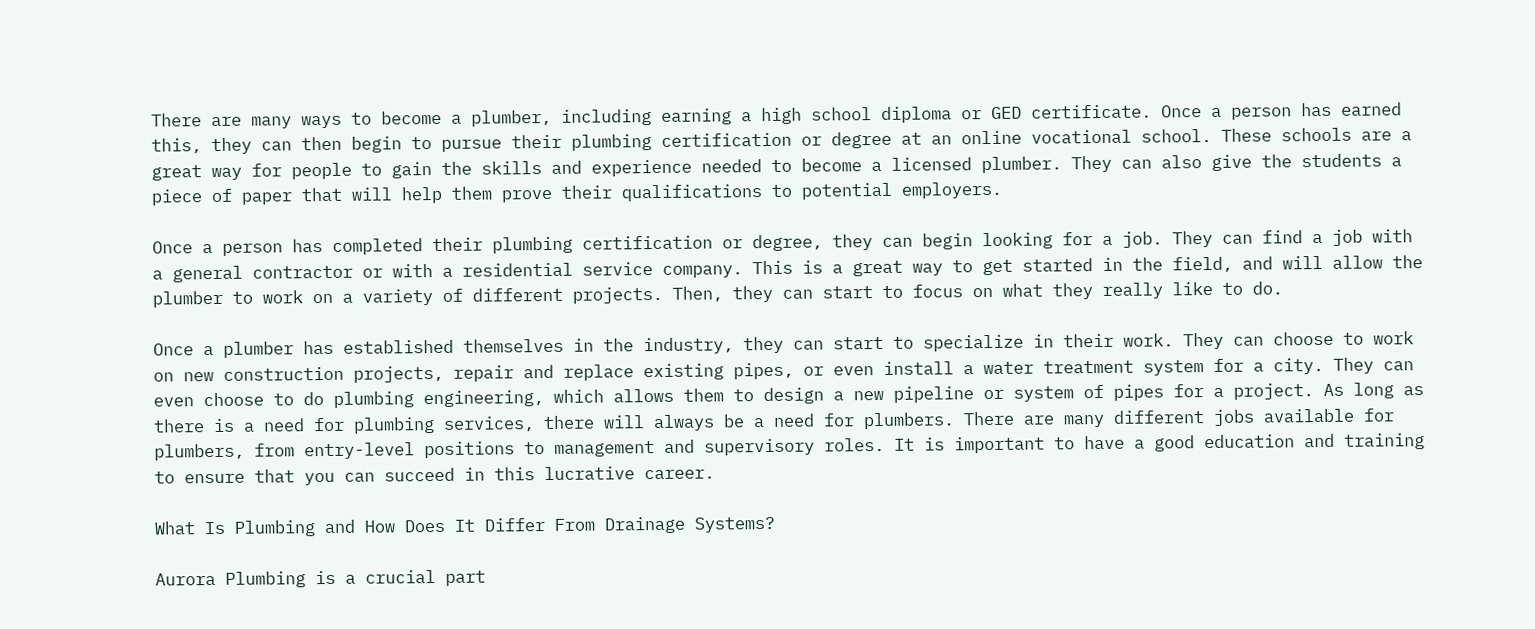There are many ways to become a plumber, including earning a high school diploma or GED certificate. Once a person has earned this, they can then begin to pursue their plumbing certification or degree at an online vocational school. These schools are a great way for people to gain the skills and experience needed to become a licensed plumber. They can also give the students a piece of paper that will help them prove their qualifications to potential employers.

Once a person has completed their plumbing certification or degree, they can begin looking for a job. They can find a job with a general contractor or with a residential service company. This is a great way to get started in the field, and will allow the plumber to work on a variety of different projects. Then, they can start to focus on what they really like to do.

Once a plumber has established themselves in the industry, they can start to specialize in their work. They can choose to work on new construction projects, repair and replace existing pipes, or even install a water treatment system for a city. They can even choose to do plumbing engineering, which allows them to design a new pipeline or system of pipes for a project. As long as there is a need for plumbing services, there will always be a need for plumbers. There are many different jobs available for plumbers, from entry-level positions to management and supervisory roles. It is important to have a good education and training to ensure that you can succeed in this lucrative career.

What Is Plumbing and How Does It Differ From Drainage Systems?

Aurora Plumbing is a crucial part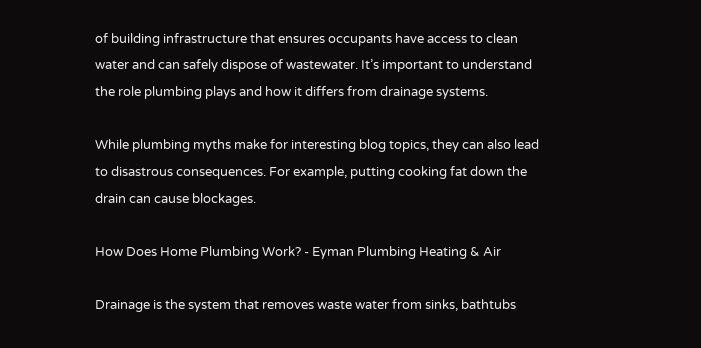of building infrastructure that ensures occupants have access to clean water and can safely dispose of wastewater. It’s important to understand the role plumbing plays and how it differs from drainage systems.

While plumbing myths make for interesting blog topics, they can also lead to disastrous consequences. For example, putting cooking fat down the drain can cause blockages.

How Does Home Plumbing Work? - Eyman Plumbing Heating & Air

Drainage is the system that removes waste water from sinks, bathtubs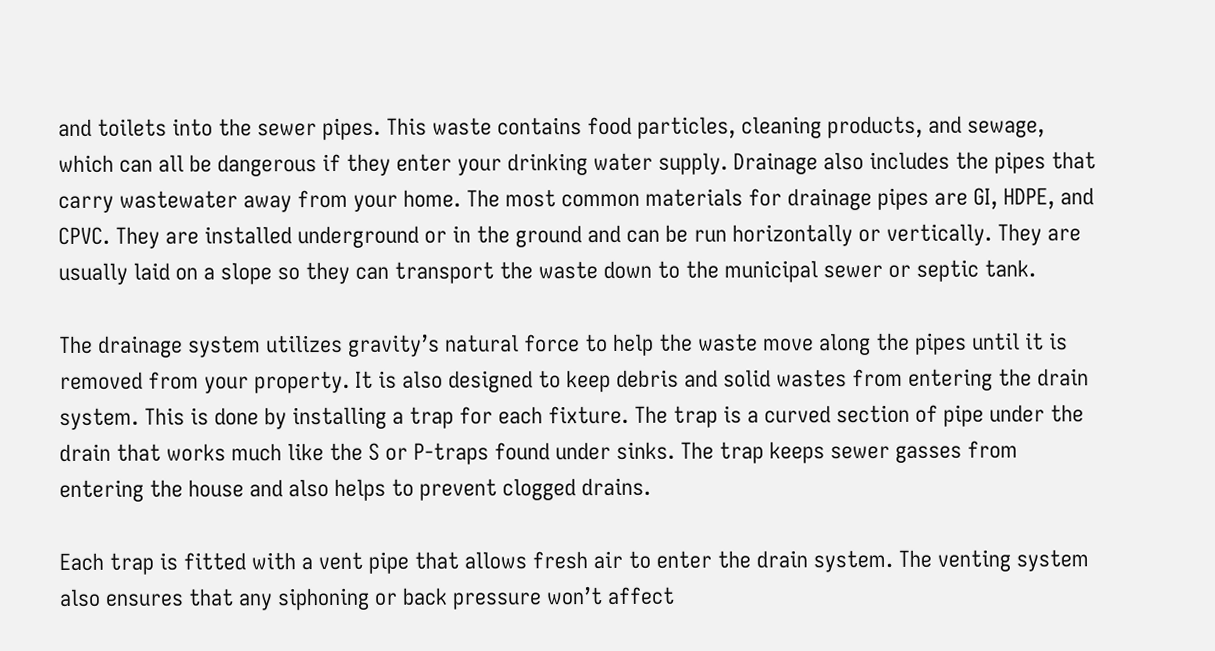and toilets into the sewer pipes. This waste contains food particles, cleaning products, and sewage, which can all be dangerous if they enter your drinking water supply. Drainage also includes the pipes that carry wastewater away from your home. The most common materials for drainage pipes are GI, HDPE, and CPVC. They are installed underground or in the ground and can be run horizontally or vertically. They are usually laid on a slope so they can transport the waste down to the municipal sewer or septic tank.

The drainage system utilizes gravity’s natural force to help the waste move along the pipes until it is removed from your property. It is also designed to keep debris and solid wastes from entering the drain system. This is done by installing a trap for each fixture. The trap is a curved section of pipe under the drain that works much like the S or P-traps found under sinks. The trap keeps sewer gasses from entering the house and also helps to prevent clogged drains.

Each trap is fitted with a vent pipe that allows fresh air to enter the drain system. The venting system also ensures that any siphoning or back pressure won’t affect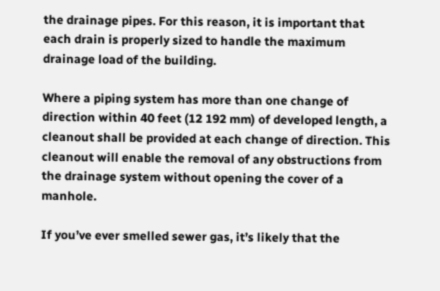the drainage pipes. For this reason, it is important that each drain is properly sized to handle the maximum drainage load of the building.

Where a piping system has more than one change of direction within 40 feet (12 192 mm) of developed length, a cleanout shall be provided at each change of direction. This cleanout will enable the removal of any obstructions from the drainage system without opening the cover of a manhole.

If you’ve ever smelled sewer gas, it’s likely that the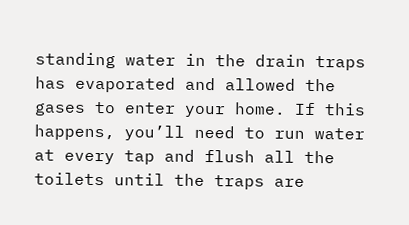standing water in the drain traps has evaporated and allowed the gases to enter your home. If this happens, you’ll need to run water at every tap and flush all the toilets until the traps are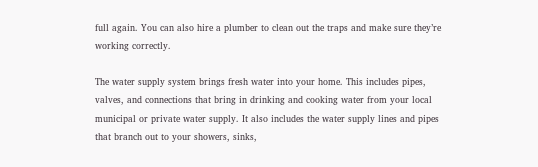full again. You can also hire a plumber to clean out the traps and make sure they’re working correctly.

The water supply system brings fresh water into your home. This includes pipes, valves, and connections that bring in drinking and cooking water from your local municipal or private water supply. It also includes the water supply lines and pipes that branch out to your showers, sinks,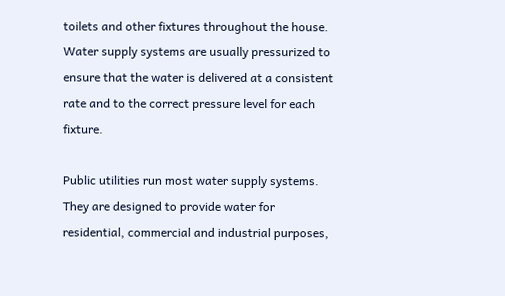toilets and other fixtures throughout the house. Water supply systems are usually pressurized to ensure that the water is delivered at a consistent rate and to the correct pressure level for each fixture.

Public utilities run most water supply systems. They are designed to provide water for residential, commercial and industrial purposes,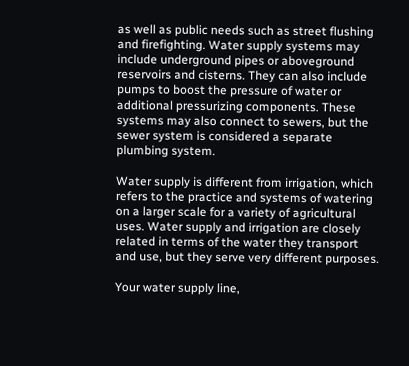as well as public needs such as street flushing and firefighting. Water supply systems may include underground pipes or aboveground reservoirs and cisterns. They can also include pumps to boost the pressure of water or additional pressurizing components. These systems may also connect to sewers, but the sewer system is considered a separate plumbing system.

Water supply is different from irrigation, which refers to the practice and systems of watering on a larger scale for a variety of agricultural uses. Water supply and irrigation are closely related in terms of the water they transport and use, but they serve very different purposes.

Your water supply line,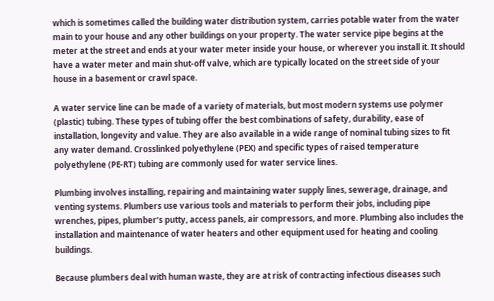which is sometimes called the building water distribution system, carries potable water from the water main to your house and any other buildings on your property. The water service pipe begins at the meter at the street and ends at your water meter inside your house, or wherever you install it. It should have a water meter and main shut-off valve, which are typically located on the street side of your house in a basement or crawl space.

A water service line can be made of a variety of materials, but most modern systems use polymer (plastic) tubing. These types of tubing offer the best combinations of safety, durability, ease of installation, longevity and value. They are also available in a wide range of nominal tubing sizes to fit any water demand. Crosslinked polyethylene (PEX) and specific types of raised temperature polyethylene (PE-RT) tubing are commonly used for water service lines.

Plumbing involves installing, repairing and maintaining water supply lines, sewerage, drainage, and venting systems. Plumbers use various tools and materials to perform their jobs, including pipe wrenches, pipes, plumber’s putty, access panels, air compressors, and more. Plumbing also includes the installation and maintenance of water heaters and other equipment used for heating and cooling buildings.

Because plumbers deal with human waste, they are at risk of contracting infectious diseases such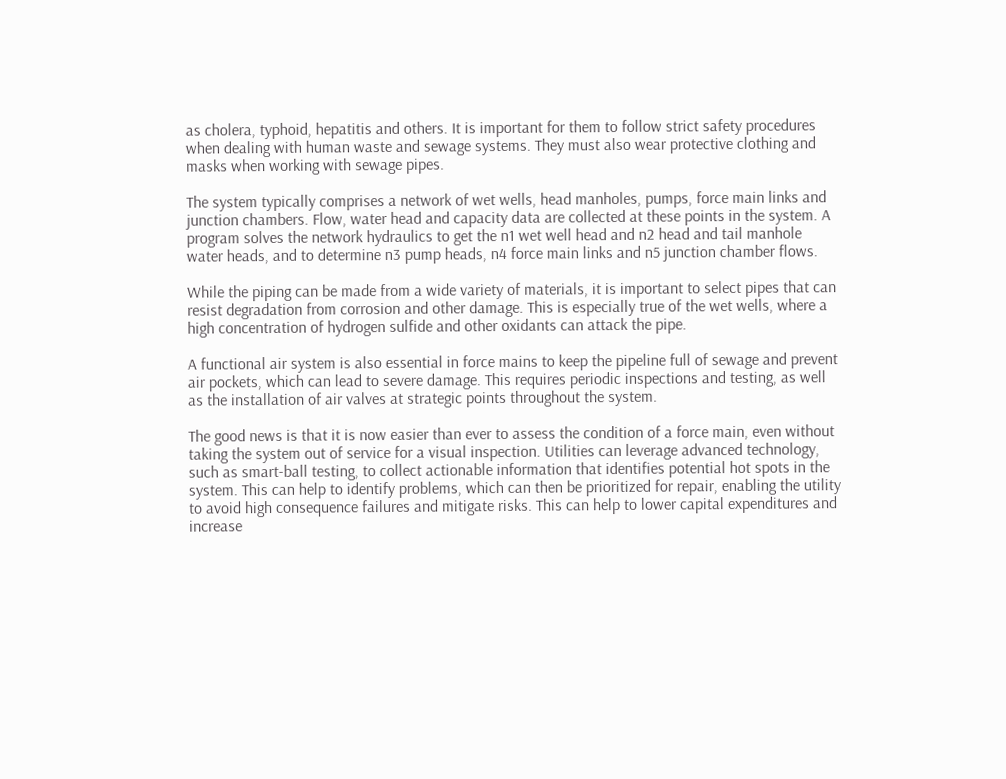as cholera, typhoid, hepatitis and others. It is important for them to follow strict safety procedures when dealing with human waste and sewage systems. They must also wear protective clothing and masks when working with sewage pipes.

The system typically comprises a network of wet wells, head manholes, pumps, force main links and junction chambers. Flow, water head and capacity data are collected at these points in the system. A program solves the network hydraulics to get the n1 wet well head and n2 head and tail manhole water heads, and to determine n3 pump heads, n4 force main links and n5 junction chamber flows.

While the piping can be made from a wide variety of materials, it is important to select pipes that can resist degradation from corrosion and other damage. This is especially true of the wet wells, where a high concentration of hydrogen sulfide and other oxidants can attack the pipe.

A functional air system is also essential in force mains to keep the pipeline full of sewage and prevent air pockets, which can lead to severe damage. This requires periodic inspections and testing, as well as the installation of air valves at strategic points throughout the system.

The good news is that it is now easier than ever to assess the condition of a force main, even without taking the system out of service for a visual inspection. Utilities can leverage advanced technology, such as smart-ball testing, to collect actionable information that identifies potential hot spots in the system. This can help to identify problems, which can then be prioritized for repair, enabling the utility to avoid high consequence failures and mitigate risks. This can help to lower capital expenditures and increase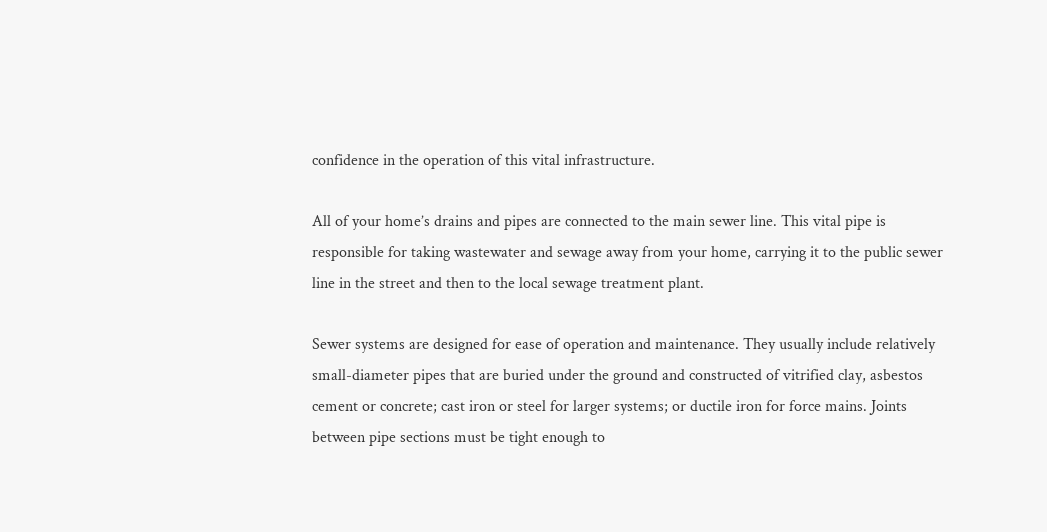confidence in the operation of this vital infrastructure.

All of your home’s drains and pipes are connected to the main sewer line. This vital pipe is responsible for taking wastewater and sewage away from your home, carrying it to the public sewer line in the street and then to the local sewage treatment plant.

Sewer systems are designed for ease of operation and maintenance. They usually include relatively small-diameter pipes that are buried under the ground and constructed of vitrified clay, asbestos cement or concrete; cast iron or steel for larger systems; or ductile iron for force mains. Joints between pipe sections must be tight enough to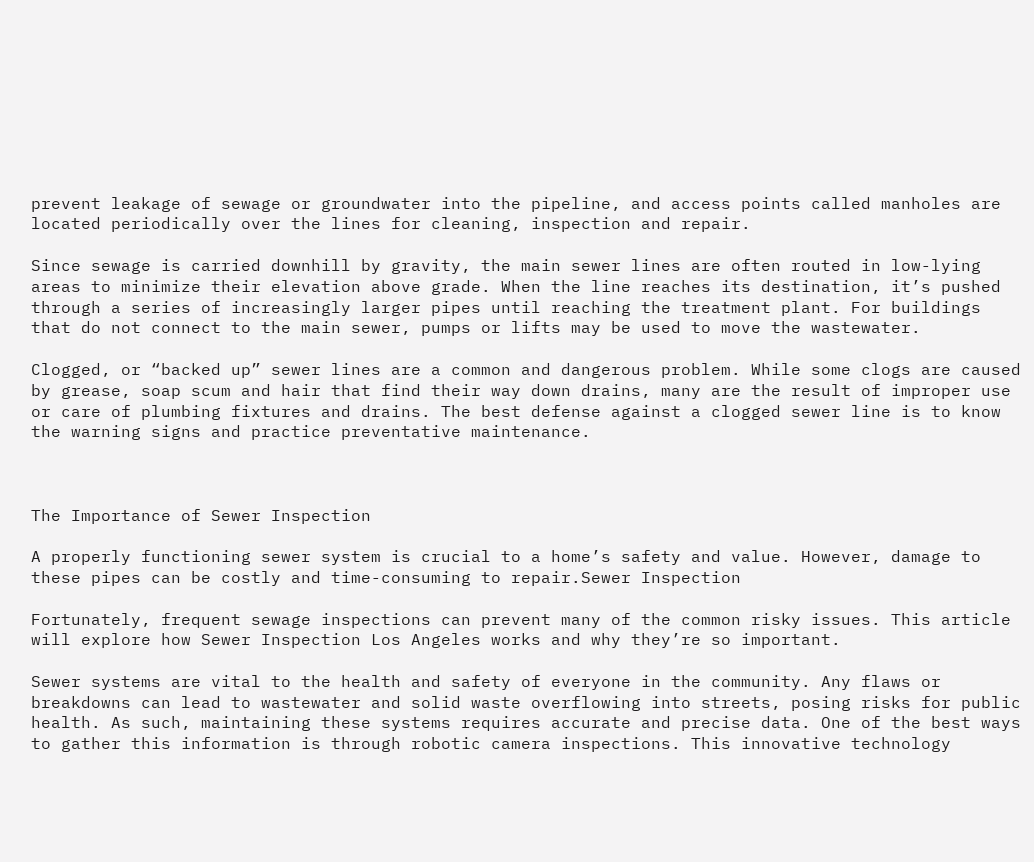prevent leakage of sewage or groundwater into the pipeline, and access points called manholes are located periodically over the lines for cleaning, inspection and repair.

Since sewage is carried downhill by gravity, the main sewer lines are often routed in low-lying areas to minimize their elevation above grade. When the line reaches its destination, it’s pushed through a series of increasingly larger pipes until reaching the treatment plant. For buildings that do not connect to the main sewer, pumps or lifts may be used to move the wastewater.

Clogged, or “backed up” sewer lines are a common and dangerous problem. While some clogs are caused by grease, soap scum and hair that find their way down drains, many are the result of improper use or care of plumbing fixtures and drains. The best defense against a clogged sewer line is to know the warning signs and practice preventative maintenance.



The Importance of Sewer Inspection

A properly functioning sewer system is crucial to a home’s safety and value. However, damage to these pipes can be costly and time-consuming to repair.Sewer Inspection

Fortunately, frequent sewage inspections can prevent many of the common risky issues. This article will explore how Sewer Inspection Los Angeles works and why they’re so important.

Sewer systems are vital to the health and safety of everyone in the community. Any flaws or breakdowns can lead to wastewater and solid waste overflowing into streets, posing risks for public health. As such, maintaining these systems requires accurate and precise data. One of the best ways to gather this information is through robotic camera inspections. This innovative technology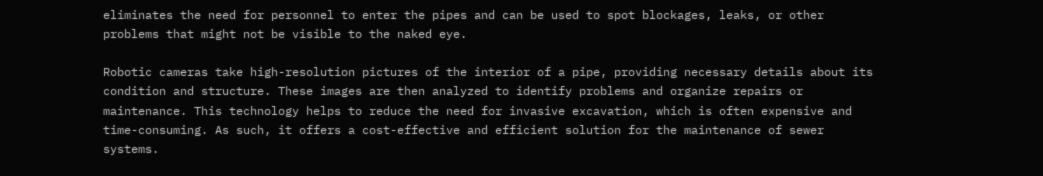eliminates the need for personnel to enter the pipes and can be used to spot blockages, leaks, or other problems that might not be visible to the naked eye.

Robotic cameras take high-resolution pictures of the interior of a pipe, providing necessary details about its condition and structure. These images are then analyzed to identify problems and organize repairs or maintenance. This technology helps to reduce the need for invasive excavation, which is often expensive and time-consuming. As such, it offers a cost-effective and efficient solution for the maintenance of sewer systems.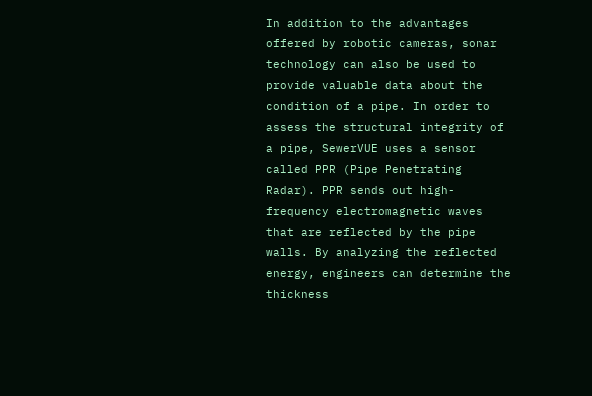In addition to the advantages offered by robotic cameras, sonar technology can also be used to provide valuable data about the condition of a pipe. In order to assess the structural integrity of a pipe, SewerVUE uses a sensor called PPR (Pipe Penetrating Radar). PPR sends out high-frequency electromagnetic waves that are reflected by the pipe walls. By analyzing the reflected energy, engineers can determine the thickness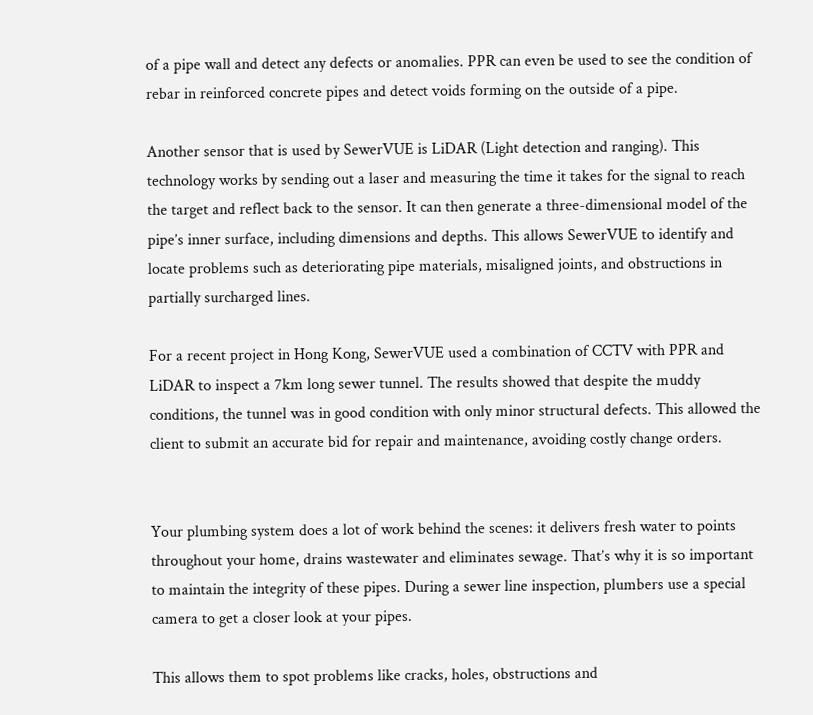of a pipe wall and detect any defects or anomalies. PPR can even be used to see the condition of rebar in reinforced concrete pipes and detect voids forming on the outside of a pipe.

Another sensor that is used by SewerVUE is LiDAR (Light detection and ranging). This technology works by sending out a laser and measuring the time it takes for the signal to reach the target and reflect back to the sensor. It can then generate a three-dimensional model of the pipe’s inner surface, including dimensions and depths. This allows SewerVUE to identify and locate problems such as deteriorating pipe materials, misaligned joints, and obstructions in partially surcharged lines.

For a recent project in Hong Kong, SewerVUE used a combination of CCTV with PPR and LiDAR to inspect a 7km long sewer tunnel. The results showed that despite the muddy conditions, the tunnel was in good condition with only minor structural defects. This allowed the client to submit an accurate bid for repair and maintenance, avoiding costly change orders.


Your plumbing system does a lot of work behind the scenes: it delivers fresh water to points throughout your home, drains wastewater and eliminates sewage. That’s why it is so important to maintain the integrity of these pipes. During a sewer line inspection, plumbers use a special camera to get a closer look at your pipes.

This allows them to spot problems like cracks, holes, obstructions and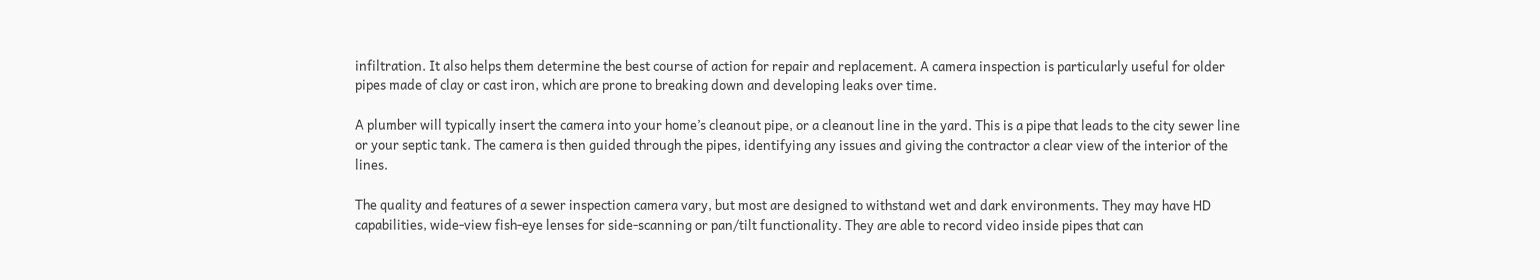infiltration. It also helps them determine the best course of action for repair and replacement. A camera inspection is particularly useful for older pipes made of clay or cast iron, which are prone to breaking down and developing leaks over time.

A plumber will typically insert the camera into your home’s cleanout pipe, or a cleanout line in the yard. This is a pipe that leads to the city sewer line or your septic tank. The camera is then guided through the pipes, identifying any issues and giving the contractor a clear view of the interior of the lines.

The quality and features of a sewer inspection camera vary, but most are designed to withstand wet and dark environments. They may have HD capabilities, wide-view fish-eye lenses for side-scanning or pan/tilt functionality. They are able to record video inside pipes that can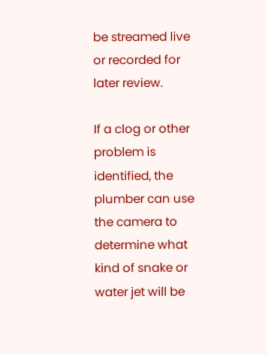be streamed live or recorded for later review.

If a clog or other problem is identified, the plumber can use the camera to determine what kind of snake or water jet will be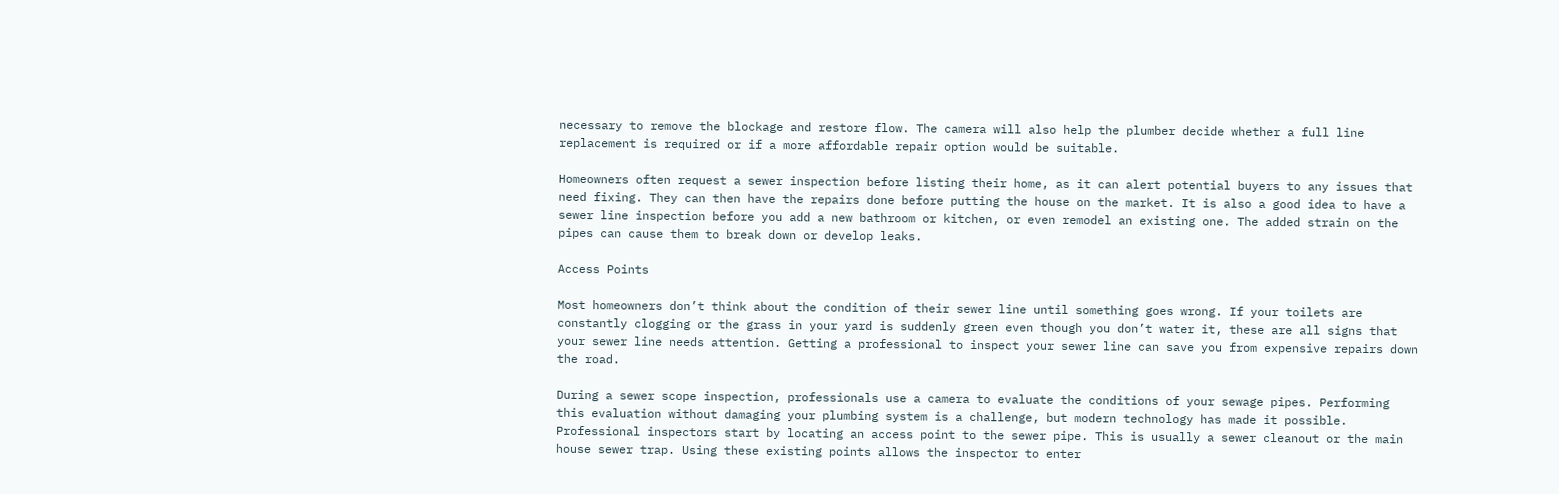necessary to remove the blockage and restore flow. The camera will also help the plumber decide whether a full line replacement is required or if a more affordable repair option would be suitable.

Homeowners often request a sewer inspection before listing their home, as it can alert potential buyers to any issues that need fixing. They can then have the repairs done before putting the house on the market. It is also a good idea to have a sewer line inspection before you add a new bathroom or kitchen, or even remodel an existing one. The added strain on the pipes can cause them to break down or develop leaks.

Access Points

Most homeowners don’t think about the condition of their sewer line until something goes wrong. If your toilets are constantly clogging or the grass in your yard is suddenly green even though you don’t water it, these are all signs that your sewer line needs attention. Getting a professional to inspect your sewer line can save you from expensive repairs down the road.

During a sewer scope inspection, professionals use a camera to evaluate the conditions of your sewage pipes. Performing this evaluation without damaging your plumbing system is a challenge, but modern technology has made it possible. Professional inspectors start by locating an access point to the sewer pipe. This is usually a sewer cleanout or the main house sewer trap. Using these existing points allows the inspector to enter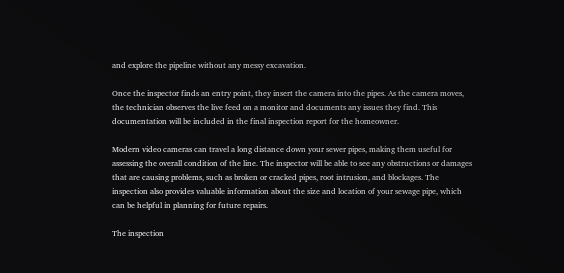and explore the pipeline without any messy excavation.

Once the inspector finds an entry point, they insert the camera into the pipes. As the camera moves, the technician observes the live feed on a monitor and documents any issues they find. This documentation will be included in the final inspection report for the homeowner.

Modern video cameras can travel a long distance down your sewer pipes, making them useful for assessing the overall condition of the line. The inspector will be able to see any obstructions or damages that are causing problems, such as broken or cracked pipes, root intrusion, and blockages. The inspection also provides valuable information about the size and location of your sewage pipe, which can be helpful in planning for future repairs.

The inspection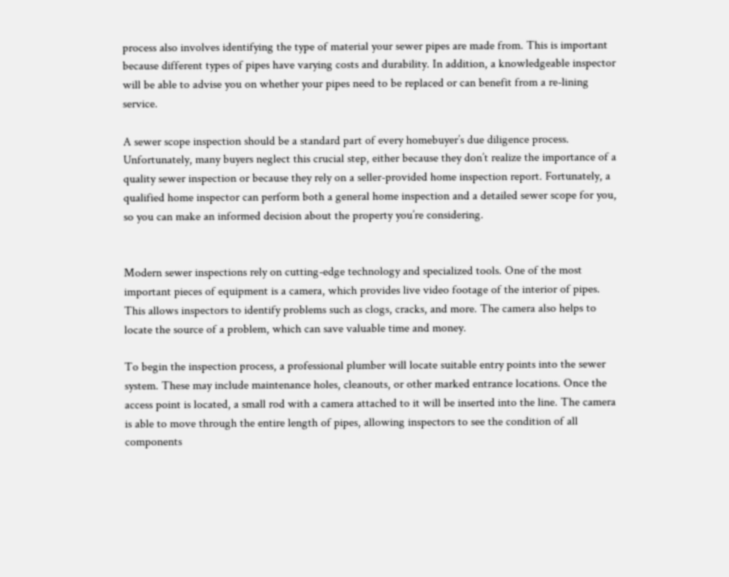process also involves identifying the type of material your sewer pipes are made from. This is important because different types of pipes have varying costs and durability. In addition, a knowledgeable inspector will be able to advise you on whether your pipes need to be replaced or can benefit from a re-lining service.

A sewer scope inspection should be a standard part of every homebuyer’s due diligence process. Unfortunately, many buyers neglect this crucial step, either because they don’t realize the importance of a quality sewer inspection or because they rely on a seller-provided home inspection report. Fortunately, a qualified home inspector can perform both a general home inspection and a detailed sewer scope for you, so you can make an informed decision about the property you’re considering.


Modern sewer inspections rely on cutting-edge technology and specialized tools. One of the most important pieces of equipment is a camera, which provides live video footage of the interior of pipes. This allows inspectors to identify problems such as clogs, cracks, and more. The camera also helps to locate the source of a problem, which can save valuable time and money.

To begin the inspection process, a professional plumber will locate suitable entry points into the sewer system. These may include maintenance holes, cleanouts, or other marked entrance locations. Once the access point is located, a small rod with a camera attached to it will be inserted into the line. The camera is able to move through the entire length of pipes, allowing inspectors to see the condition of all components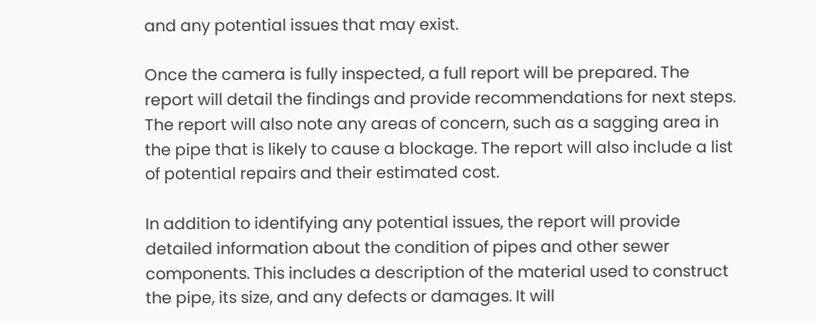and any potential issues that may exist.

Once the camera is fully inspected, a full report will be prepared. The report will detail the findings and provide recommendations for next steps. The report will also note any areas of concern, such as a sagging area in the pipe that is likely to cause a blockage. The report will also include a list of potential repairs and their estimated cost.

In addition to identifying any potential issues, the report will provide detailed information about the condition of pipes and other sewer components. This includes a description of the material used to construct the pipe, its size, and any defects or damages. It will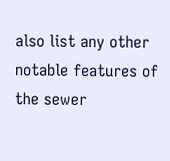also list any other notable features of the sewer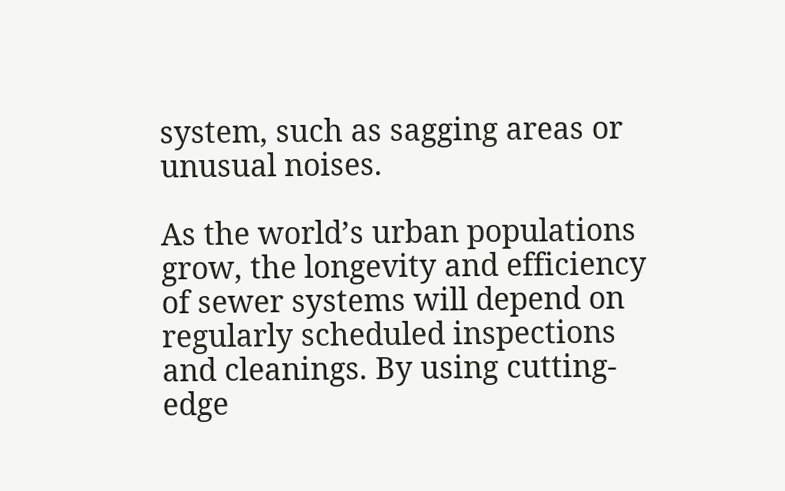system, such as sagging areas or unusual noises.

As the world’s urban populations grow, the longevity and efficiency of sewer systems will depend on regularly scheduled inspections and cleanings. By using cutting-edge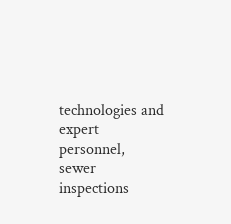technologies and expert personnel, sewer inspections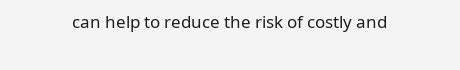can help to reduce the risk of costly and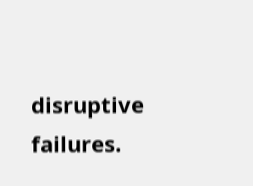disruptive failures.